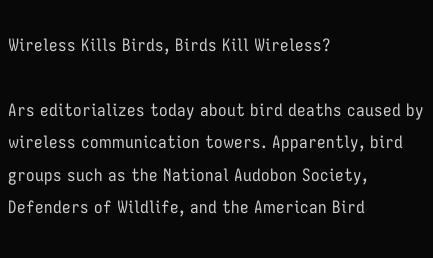Wireless Kills Birds, Birds Kill Wireless?

Ars editorializes today about bird deaths caused by wireless communication towers. Apparently, bird groups such as the National Audobon Society, Defenders of Wildlife, and the American Bird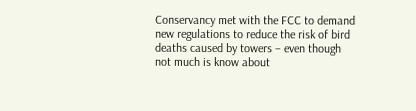Conservancy met with the FCC to demand new regulations to reduce the risk of bird deaths caused by towers – even though not much is know about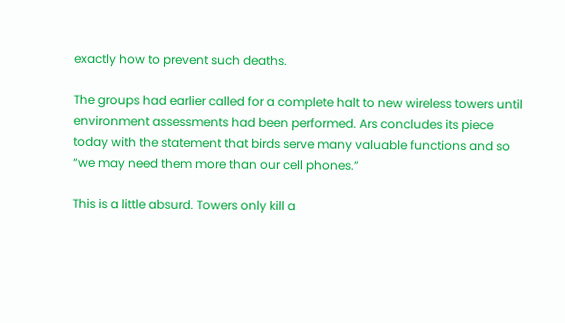exactly how to prevent such deaths.

The groups had earlier called for a complete halt to new wireless towers until environment assessments had been performed. Ars concludes its piece today with the statement that birds serve many valuable functions and so “we may need them more than our cell phones.”

This is a little absurd. Towers only kill a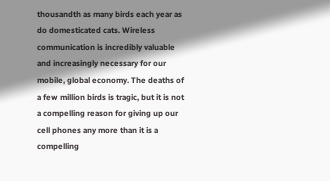thousandth as many birds each year as do domesticated cats. Wireless communication is incredibly valuable and increasingly necessary for our mobile, global economy. The deaths of a few million birds is tragic, but it is not a compelling reason for giving up our cell phones any more than it is a compelling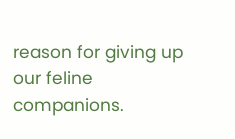reason for giving up our feline companions.